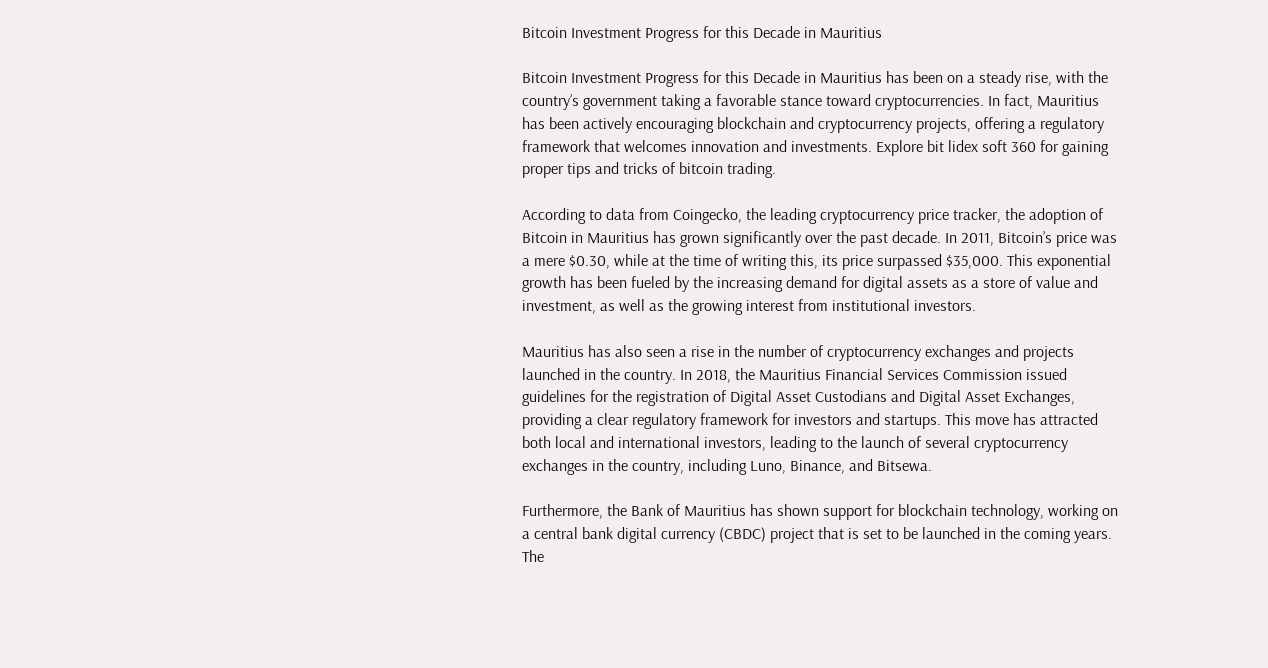Bitcoin Investment Progress for this Decade in Mauritius

Bitcoin Investment Progress for this Decade in Mauritius has been on a steady rise, with the country’s government taking a favorable stance toward cryptocurrencies. In fact, Mauritius has been actively encouraging blockchain and cryptocurrency projects, offering a regulatory framework that welcomes innovation and investments. Explore bit lidex soft 360 for gaining proper tips and tricks of bitcoin trading.

According to data from Coingecko, the leading cryptocurrency price tracker, the adoption of Bitcoin in Mauritius has grown significantly over the past decade. In 2011, Bitcoin’s price was a mere $0.30, while at the time of writing this, its price surpassed $35,000. This exponential growth has been fueled by the increasing demand for digital assets as a store of value and investment, as well as the growing interest from institutional investors.

Mauritius has also seen a rise in the number of cryptocurrency exchanges and projects launched in the country. In 2018, the Mauritius Financial Services Commission issued guidelines for the registration of Digital Asset Custodians and Digital Asset Exchanges, providing a clear regulatory framework for investors and startups. This move has attracted both local and international investors, leading to the launch of several cryptocurrency exchanges in the country, including Luno, Binance, and Bitsewa.

Furthermore, the Bank of Mauritius has shown support for blockchain technology, working on a central bank digital currency (CBDC) project that is set to be launched in the coming years. The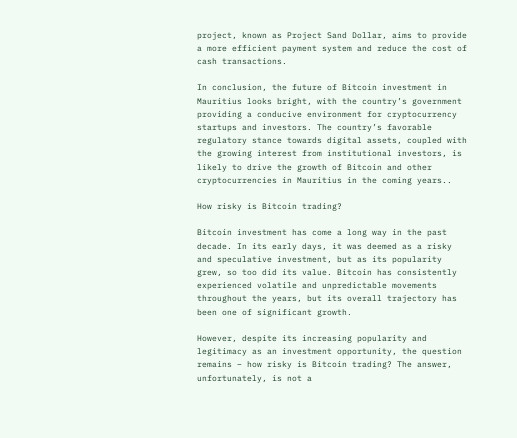project, known as Project Sand Dollar, aims to provide a more efficient payment system and reduce the cost of cash transactions.

In conclusion, the future of Bitcoin investment in Mauritius looks bright, with the country’s government providing a conducive environment for cryptocurrency startups and investors. The country’s favorable regulatory stance towards digital assets, coupled with the growing interest from institutional investors, is likely to drive the growth of Bitcoin and other cryptocurrencies in Mauritius in the coming years..

How risky is Bitcoin trading?

Bitcoin investment has come a long way in the past decade. In its early days, it was deemed as a risky and speculative investment, but as its popularity grew, so too did its value. Bitcoin has consistently experienced volatile and unpredictable movements throughout the years, but its overall trajectory has been one of significant growth.

However, despite its increasing popularity and legitimacy as an investment opportunity, the question remains – how risky is Bitcoin trading? The answer, unfortunately, is not a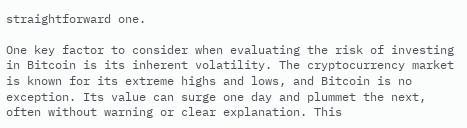straightforward one.

One key factor to consider when evaluating the risk of investing in Bitcoin is its inherent volatility. The cryptocurrency market is known for its extreme highs and lows, and Bitcoin is no exception. Its value can surge one day and plummet the next, often without warning or clear explanation. This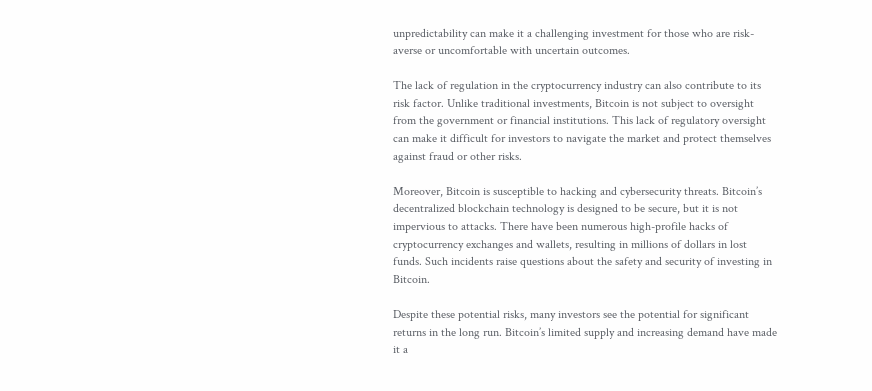unpredictability can make it a challenging investment for those who are risk-averse or uncomfortable with uncertain outcomes.

The lack of regulation in the cryptocurrency industry can also contribute to its risk factor. Unlike traditional investments, Bitcoin is not subject to oversight from the government or financial institutions. This lack of regulatory oversight can make it difficult for investors to navigate the market and protect themselves against fraud or other risks.

Moreover, Bitcoin is susceptible to hacking and cybersecurity threats. Bitcoin’s decentralized blockchain technology is designed to be secure, but it is not impervious to attacks. There have been numerous high-profile hacks of cryptocurrency exchanges and wallets, resulting in millions of dollars in lost funds. Such incidents raise questions about the safety and security of investing in Bitcoin.

Despite these potential risks, many investors see the potential for significant returns in the long run. Bitcoin’s limited supply and increasing demand have made it a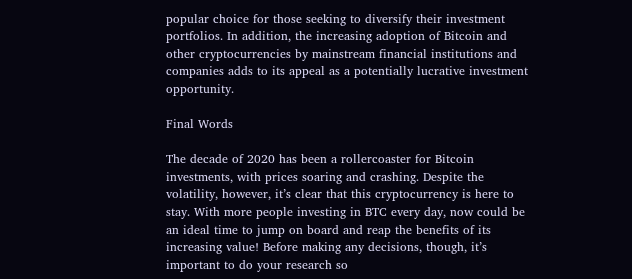popular choice for those seeking to diversify their investment portfolios. In addition, the increasing adoption of Bitcoin and other cryptocurrencies by mainstream financial institutions and companies adds to its appeal as a potentially lucrative investment opportunity.

Final Words

The decade of 2020 has been a rollercoaster for Bitcoin investments, with prices soaring and crashing. Despite the volatility, however, it’s clear that this cryptocurrency is here to stay. With more people investing in BTC every day, now could be an ideal time to jump on board and reap the benefits of its increasing value! Before making any decisions, though, it’s important to do your research so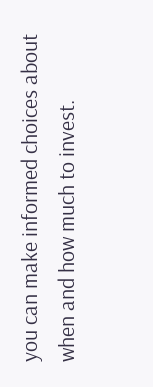you can make informed choices about when and how much to invest.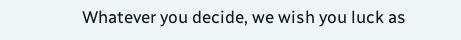Whatever you decide, we wish you luck as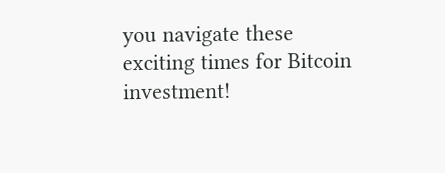you navigate these exciting times for Bitcoin investment!